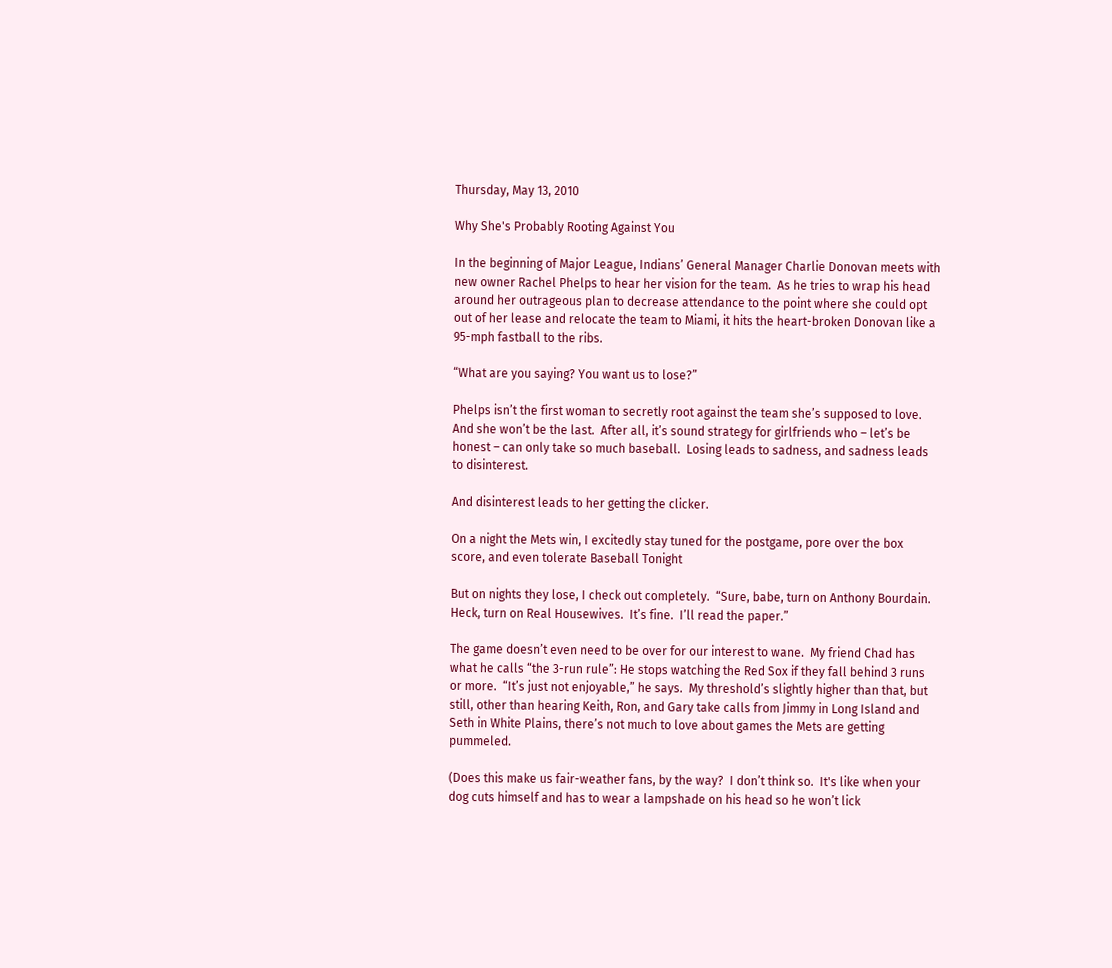Thursday, May 13, 2010

Why She's Probably Rooting Against You

In the beginning of Major League, Indians’ General Manager Charlie Donovan meets with new owner Rachel Phelps to hear her vision for the team.  As he tries to wrap his head around her outrageous plan to decrease attendance to the point where she could opt out of her lease and relocate the team to Miami, it hits the heart-broken Donovan like a 95-mph fastball to the ribs.

“What are you saying? You want us to lose?”

Phelps isn’t the first woman to secretly root against the team she’s supposed to love.  And she won’t be the last.  After all, it’s sound strategy for girlfriends who – let’s be honest – can only take so much baseball.  Losing leads to sadness, and sadness leads to disinterest.

And disinterest leads to her getting the clicker.

On a night the Mets win, I excitedly stay tuned for the postgame, pore over the box score, and even tolerate Baseball Tonight

But on nights they lose, I check out completely.  “Sure, babe, turn on Anthony Bourdain.  Heck, turn on Real Housewives.  It’s fine.  I’ll read the paper.”

The game doesn’t even need to be over for our interest to wane.  My friend Chad has what he calls “the 3-run rule”: He stops watching the Red Sox if they fall behind 3 runs or more.  “It’s just not enjoyable,” he says.  My threshold’s slightly higher than that, but still, other than hearing Keith, Ron, and Gary take calls from Jimmy in Long Island and Seth in White Plains, there’s not much to love about games the Mets are getting pummeled.

(Does this make us fair-weather fans, by the way?  I don’t think so.  It's like when your dog cuts himself and has to wear a lampshade on his head so he won’t lick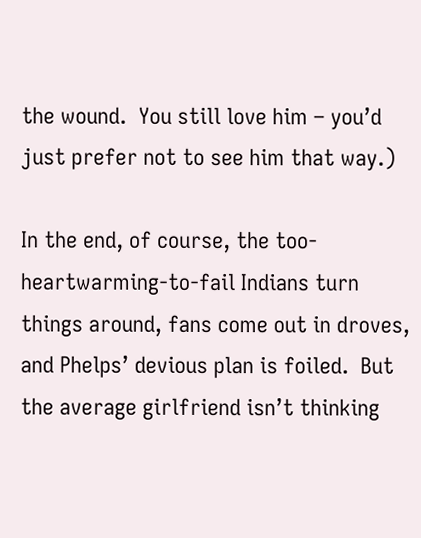the wound.  You still love him – you’d just prefer not to see him that way.)

In the end, of course, the too-heartwarming-to-fail Indians turn things around, fans come out in droves, and Phelps’ devious plan is foiled.  But the average girlfriend isn’t thinking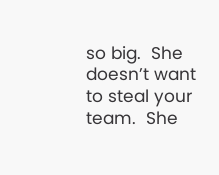so big.  She doesn’t want to steal your team.  She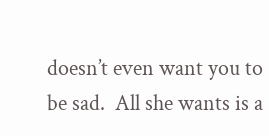doesn’t even want you to be sad.  All she wants is a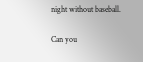night without baseball.

Can you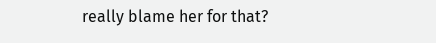really blame her for that?